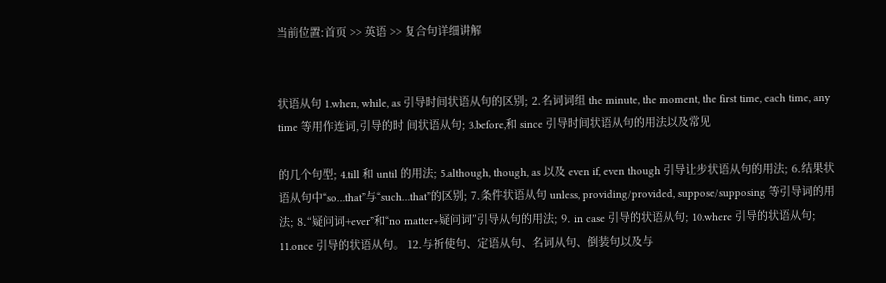当前位置:首页 >> 英语 >> 复合句详细讲解


状语从句 1.when, while, as 引导时间状语从句的区别; 2.名词词组 the minute, the moment, the first time, each time, any time 等用作连词,引导的时 间状语从句; 3.before,和 since 引导时间状语从句的用法以及常见

的几个句型; 4.till 和 until 的用法; 5.although, though, as 以及 even if, even though 引导让步状语从句的用法; 6.结果状语从句中“so…that”与“such…that”的区别; 7.条件状语从句 unless, providing/provided, suppose/supposing 等引导词的用法; 8.“疑问词+ever”和“no matter+疑问词”引导从句的用法; 9. in case 引导的状语从句; 10.where 引导的状语从句; 11.once 引导的状语从句。 12.与祈使句、定语从句、名词从句、倒装句以及与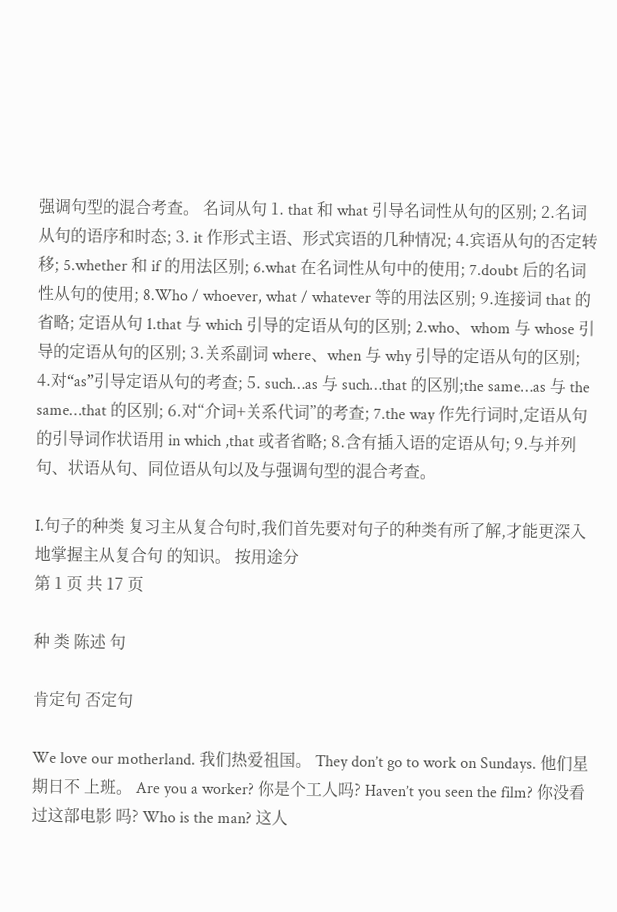强调句型的混合考查。 名词从句 1. that 和 what 引导名词性从句的区别; 2.名词从句的语序和时态; 3. it 作形式主语、形式宾语的几种情况; 4.宾语从句的否定转移; 5.whether 和 if 的用法区别; 6.what 在名词性从句中的使用; 7.doubt 后的名词性从句的使用; 8.Who / whoever, what / whatever 等的用法区别; 9.连接词 that 的省略; 定语从句 1.that 与 which 引导的定语从句的区别; 2.who、whom 与 whose 引导的定语从句的区别; 3.关系副词 where、when 与 why 引导的定语从句的区别; 4.对“as”引导定语从句的考查; 5. such…as 与 such…that 的区别;the same…as 与 the same…that 的区别; 6.对“介词+关系代词”的考查; 7.the way 作先行词时,定语从句的引导词作状语用 in which ,that 或者省略; 8.含有插入语的定语从句; 9.与并列句、状语从句、同位语从句以及与强调句型的混合考查。

I.句子的种类 复习主从复合句时,我们首先要对句子的种类有所了解,才能更深入地掌握主从复合句 的知识。 按用途分
第 1 页 共 17 页

种 类 陈述 句

肯定句 否定句

We love our motherland. 我们热爱祖国。 They don’t go to work on Sundays. 他们星期日不 上班。 Are you a worker? 你是个工人吗? Haven’t you seen the film? 你没看过这部电影 吗? Who is the man? 这人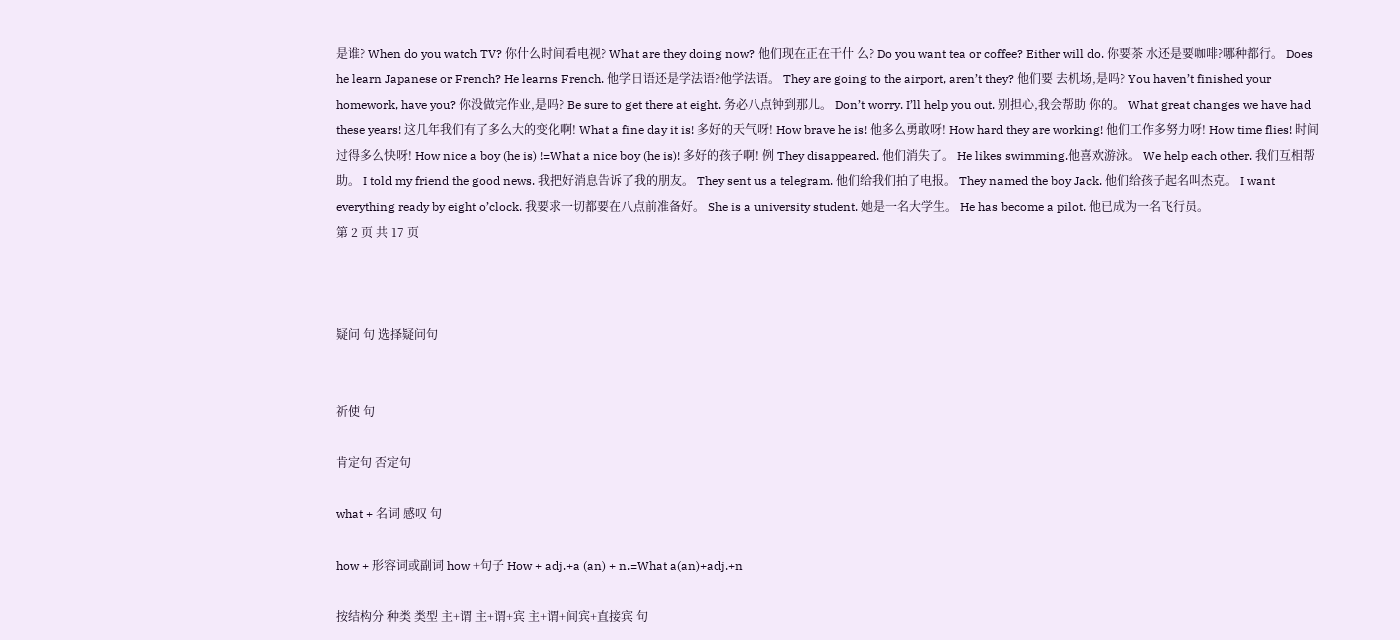是谁? When do you watch TV? 你什么时间看电视? What are they doing now? 他们现在正在干什 么? Do you want tea or coffee? Either will do. 你要茶 水还是要咖啡?哪种都行。 Does he learn Japanese or French? He learns French. 他学日语还是学法语?他学法语。 They are going to the airport, aren’t they? 他们要 去机场,是吗? You haven’t finished your homework, have you? 你没做完作业,是吗? Be sure to get there at eight. 务必八点钟到那儿。 Don’t worry. I’ll help you out. 别担心,我会帮助 你的。 What great changes we have had these years! 这几年我们有了多么大的变化啊! What a fine day it is! 多好的天气呀! How brave he is! 他多么勇敢呀! How hard they are working! 他们工作多努力呀! How time flies! 时间过得多么快呀! How nice a boy (he is) !=What a nice boy (he is)! 多好的孩子啊! 例 They disappeared. 他们消失了。 He likes swimming.他喜欢游泳。 We help each other. 我们互相帮助。 I told my friend the good news. 我把好消息告诉了我的朋友。 They sent us a telegram. 他们给我们拍了电报。 They named the boy Jack. 他们给孩子起名叫杰克。 I want everything ready by eight o’clock. 我要求一切都要在八点前准备好。 She is a university student. 她是一名大学生。 He has become a pilot. 他已成为一名飞行员。
第 2 页 共 17 页



疑问 句 选择疑问句


祈使 句

肯定句 否定句

what + 名词 感叹 句

how + 形容词或副词 how +句子 How + adj.+a (an) + n.=What a(an)+adj.+n

按结构分 种类 类型 主+谓 主+谓+宾 主+谓+间宾+直接宾 句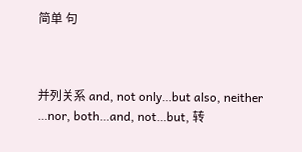简单 句



并列关系 and, not only…but also, neither …nor, both…and, not…but, 转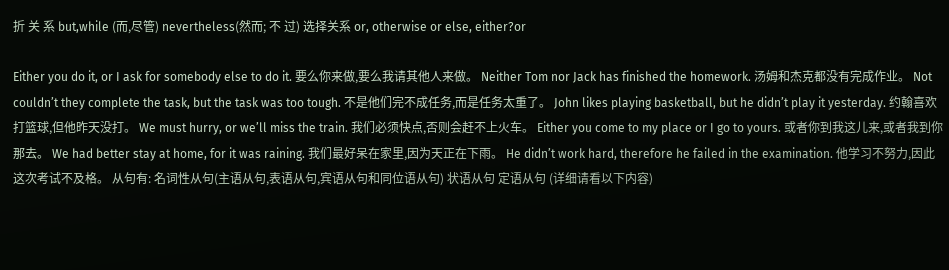折 关 系 but,while (而,尽管) nevertheless(然而; 不 过) 选择关系 or, otherwise or else, either?or

Either you do it, or I ask for somebody else to do it. 要么你来做,要么我请其他人来做。 Neither Tom nor Jack has finished the homework. 汤姆和杰克都没有完成作业。 Not couldn’t they complete the task, but the task was too tough. 不是他们完不成任务,而是任务太重了。 John likes playing basketball, but he didn’t play it yesterday. 约翰喜欢打篮球,但他昨天没打。 We must hurry, or we’ll miss the train. 我们必须快点,否则会赶不上火车。 Either you come to my place or I go to yours. 或者你到我这儿来,或者我到你那去。 We had better stay at home, for it was raining. 我们最好呆在家里,因为天正在下雨。 He didn’t work hard, therefore he failed in the examination. 他学习不努力,因此这次考试不及格。 从句有: 名词性从句(主语从句,表语从句,宾语从句和同位语从句) 状语从句 定语从句 (详细请看以下内容)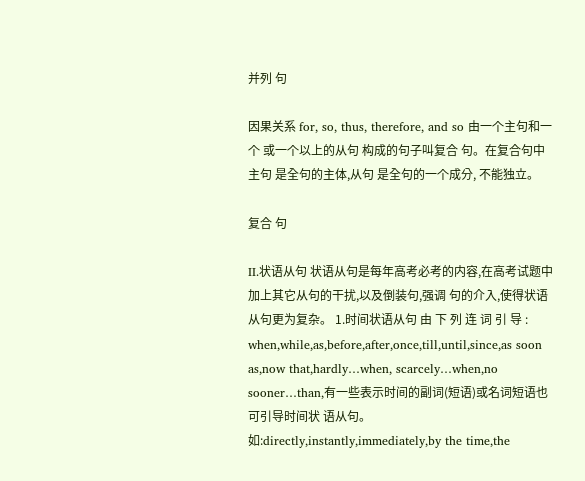并列 句

因果关系 for, so, thus, therefore, and so 由一个主句和一个 或一个以上的从句 构成的句子叫复合 句。在复合句中主句 是全句的主体,从句 是全句的一个成分, 不能独立。

复合 句

II.状语从句 状语从句是每年高考必考的内容,在高考试题中加上其它从句的干扰,以及倒装句,强调 句的介入,使得状语从句更为复杂。 1.时间状语从句 由 下 列 连 词 引 导 : when,while,as,before,after,once,till,until,since,as soon as,now that,hardly…when, scarcely…when,no sooner…than,有一些表示时间的副词(短语)或名词短语也可引导时间状 语从句。如:directly,instantly,immediately,by the time,the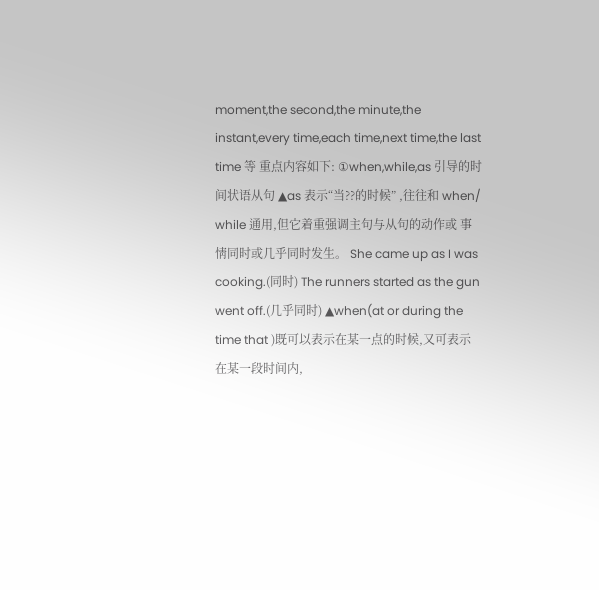moment,the second,the minute,the instant,every time,each time,next time,the last time 等 重点内容如下: ①when,while,as 引导的时间状语从句 ▲as 表示“当??的时候” ,往往和 when/ while 通用,但它着重强调主句与从句的动作或 事情同时或几乎同时发生。 She came up as I was cooking.(同时) The runners started as the gun went off.(几乎同时) ▲when(at or during the time that )既可以表示在某一点的时候,又可表示在某一段时间内,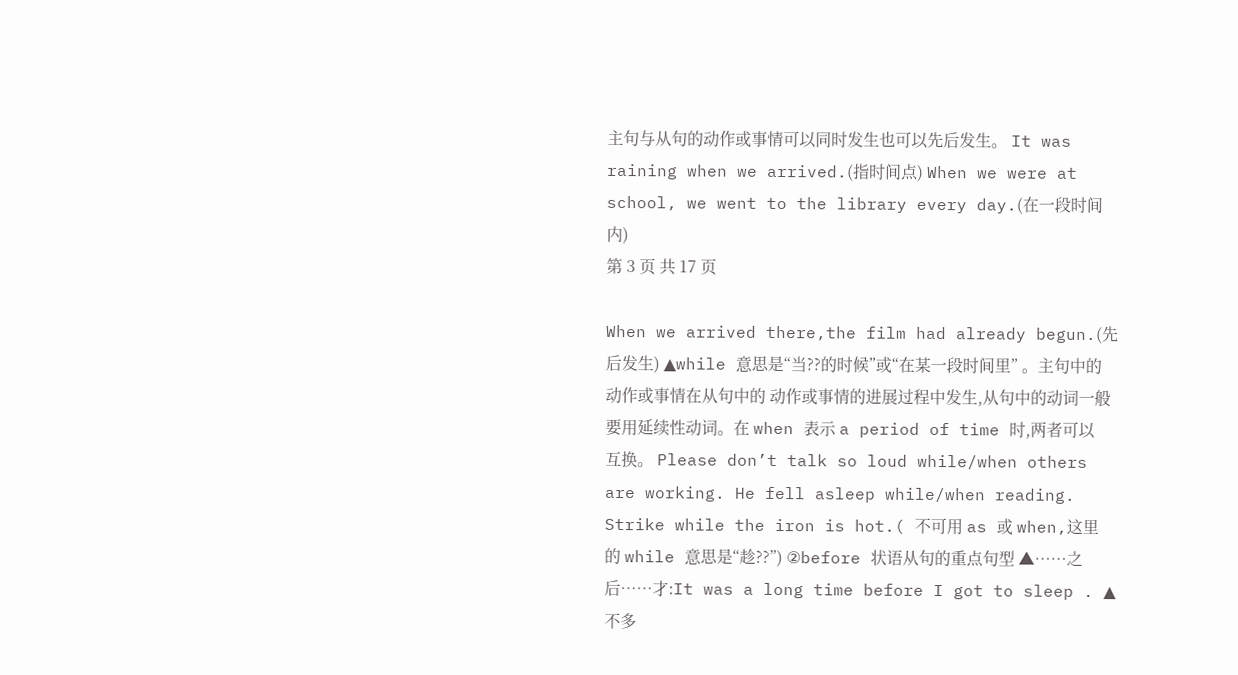主句与从句的动作或事情可以同时发生也可以先后发生。 It was raining when we arrived.(指时间点) When we were at school, we went to the library every day.(在一段时间内)
第 3 页 共 17 页

When we arrived there,the film had already begun.(先后发生) ▲while 意思是“当??的时候”或“在某一段时间里” 。主句中的动作或事情在从句中的 动作或事情的进展过程中发生,从句中的动词一般要用延续性动词。在 when 表示 a period of time 时,两者可以互换。 Please don’t talk so loud while/when others are working. He fell asleep while/when reading. Strike while the iron is hot.( 不可用 as 或 when,这里的 while 意思是“趁??”) ②before 状语从句的重点句型 ▲……之后……才:It was a long time before I got to sleep . ▲不多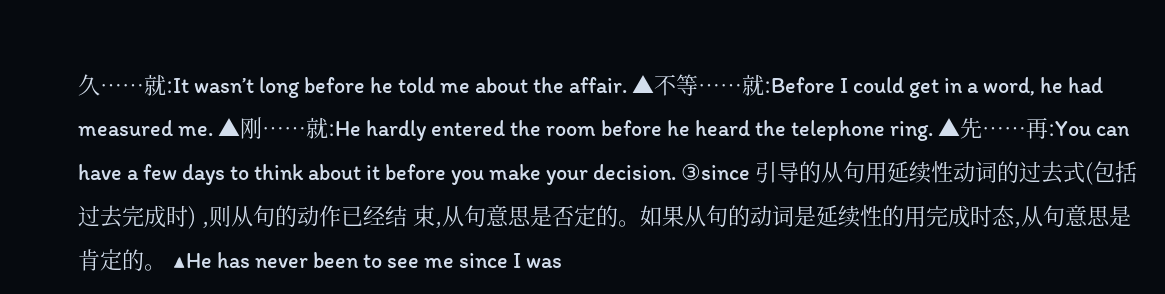久……就:It wasn’t long before he told me about the affair. ▲不等……就:Before I could get in a word, he had measured me. ▲刚……就:He hardly entered the room before he heard the telephone ring. ▲先……再:You can have a few days to think about it before you make your decision. ③since 引导的从句用延续性动词的过去式(包括过去完成时) ,则从句的动作已经结 束,从句意思是否定的。如果从句的动词是延续性的用完成时态,从句意思是肯定的。 ▲He has never been to see me since I was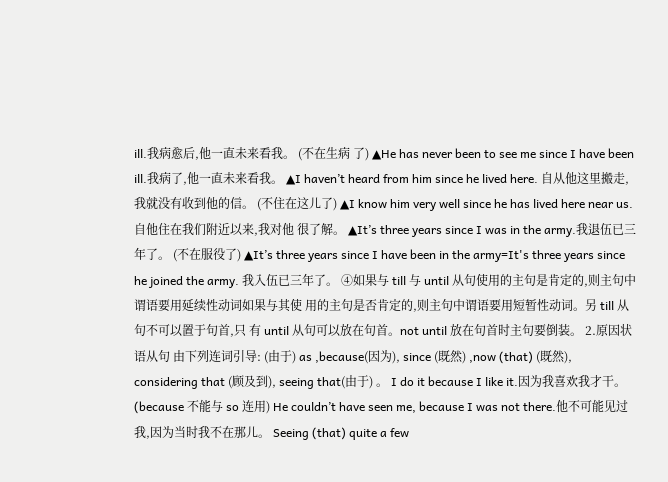ill.我病愈后,他一直未来看我。 (不在生病 了) ▲He has never been to see me since I have been ill.我病了,他一直未来看我。 ▲I haven’t heard from him since he lived here. 自从他这里搬走,我就没有收到他的信。 (不住在这儿了) ▲I know him very well since he has lived here near us.自他住在我们附近以来,我对他 很了解。 ▲It’s three years since I was in the army.我退伍已三年了。 (不在服役了) ▲It’s three years since I have been in the army=It's three years since he joined the army. 我入伍已三年了。 ④如果与 till 与 until 从句使用的主句是肯定的,则主句中谓语要用延续性动词如果与其使 用的主句是否肯定的,则主句中谓语要用短暂性动词。另 till 从句不可以置于句首,只 有 until 从句可以放在句首。not until 放在句首时主句要倒装。 2.原因状语从句 由下列连词引导: (由于) as ,because(因为), since (既然) ,now (that) (既然), considering that (顾及到), seeing that(由于) 。 I do it because I like it.因为我喜欢我才干。(because 不能与 so 连用) He couldn’t have seen me, because I was not there.他不可能见过我,因为当时我不在那儿。 Seeing (that) quite a few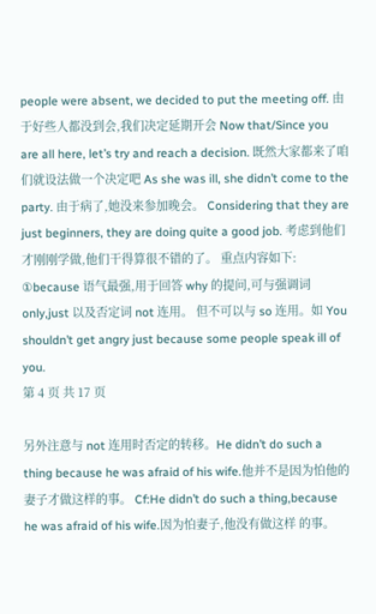people were absent, we decided to put the meeting off. 由于好些人都没到会,我们决定延期开会 Now that/Since you are all here, let’s try and reach a decision. 既然大家都来了咱们就设法做一个决定吧 As she was ill, she didn’t come to the party. 由于病了,她没来参加晚会。 Considering that they are just beginners, they are doing quite a good job. 考虑到他们才刚刚学做,他们干得算很不错的了。 重点内容如下: ①because 语气最强,用于回答 why 的提问,可与强调词 only,just 以及否定词 not 连用。 但不可以与 so 连用。如 You shouldn’t get angry just because some people speak ill of you.
第 4 页 共 17 页

另外注意与 not 连用时否定的转移。He didn’t do such a thing because he was afraid of his wife.他并不是因为怕他的妻子才做这样的事。 Cf:He didn’t do such a thing,because he was afraid of his wife.因为怕妻子,他没有做这样 的事。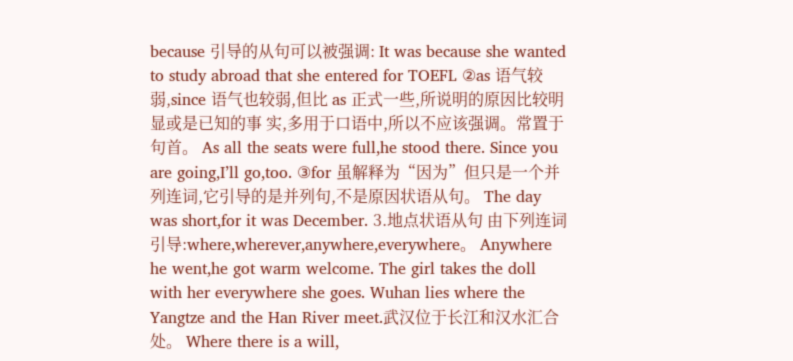because 引导的从句可以被强调: It was because she wanted to study abroad that she entered for TOEFL ②as 语气较弱,since 语气也较弱,但比 as 正式一些,所说明的原因比较明显或是已知的事 实,多用于口语中,所以不应该强调。常置于句首。 As all the seats were full,he stood there. Since you are going,I’ll go,too. ③for 虽解释为“因为”但只是一个并列连词,它引导的是并列句,不是原因状语从句。 The day was short,for it was December. 3.地点状语从句 由下列连词引导:where,wherever,anywhere,everywhere。 Anywhere he went,he got warm welcome. The girl takes the doll with her everywhere she goes. Wuhan lies where the Yangtze and the Han River meet.武汉位于长江和汉水汇合处。 Where there is a will,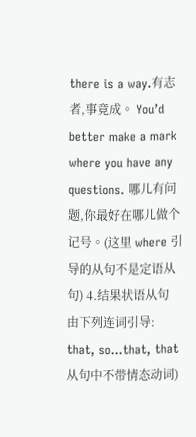there is a way.有志者,事竟成。 You’d better make a mark where you have any questions. 哪儿有问题,你最好在哪儿做个记号。(这里 where 引导的从句不是定语从句) 4.结果状语从句 由下列连词引导: that, so…that, that 从句中不带情态动词)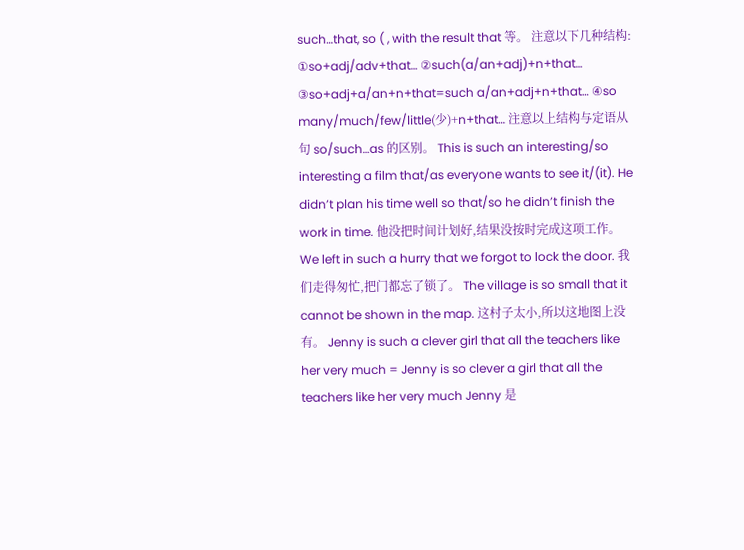such…that, so ( , with the result that 等。 注意以下几种结构: ①so+adj/adv+that… ②such(a/an+adj)+n+that… ③so+adj+a/an+n+that=such a/an+adj+n+that… ④so many/much/few/little(少)+n+that… 注意以上结构与定语从句 so/such…as 的区别。 This is such an interesting/so interesting a film that/as everyone wants to see it/(it). He didn’t plan his time well so that/so he didn’t finish the work in time. 他没把时间计划好,结果没按时完成这项工作。 We left in such a hurry that we forgot to lock the door. 我们走得匆忙,把门都忘了锁了。 The village is so small that it cannot be shown in the map. 这村子太小,所以这地图上没有。 Jenny is such a clever girl that all the teachers like her very much = Jenny is so clever a girl that all the teachers like her very much Jenny 是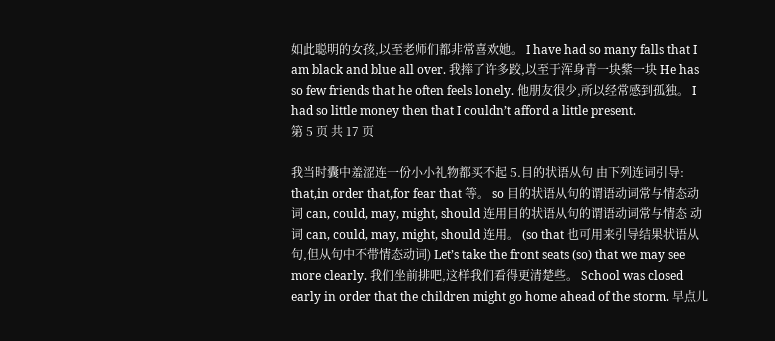如此聪明的女孩,以至老师们都非常喜欢她。 I have had so many falls that I am black and blue all over. 我摔了许多跤,以至于浑身青一块紫一块 He has so few friends that he often feels lonely. 他朋友很少,所以经常感到孤独。 I had so little money then that I couldn’t afford a little present.
第 5 页 共 17 页

我当时囊中羞涩连一份小小礼物都买不起 5.目的状语从句 由下列连词引导: that,in order that,for fear that 等。 so 目的状语从句的谓语动词常与情态动 词 can, could, may, might, should 连用目的状语从句的谓语动词常与情态 动词 can, could, may, might, should 连用。 (so that 也可用来引导结果状语从句,但从句中不带情态动词) Let’s take the front seats (so) that we may see more clearly. 我们坐前排吧,这样我们看得更清楚些。 School was closed early in order that the children might go home ahead of the storm. 早点儿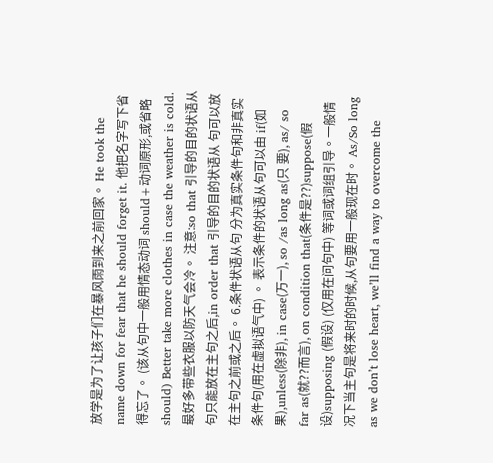放学是为了让孩子们在暴风雨到来之前回家。 He took the name down for fear that he should forget it. 他把名字写下省得忘了。 (该从句中一般用情态动词 should+动词原形,或省略 should) Better take more clothes in case the weather is cold. 最好多带些衣服以防天气会冷。 注意:so that 引导的目的状语从句只能放在主句之后,in order that 引导的目的状语从 句可以放在主句之前或之后。 6.条件状语从句 分为真实条件句和非真实条件句(用在虚拟语气中) 。 表示条件的状语从句可以由 if(如果),unless(除非), in case(万一), so /as long as(只 要), as/ so far as(就??而言), on condition that(条件是??)suppose(假设)supposing (假设) (仅用在问句中) 等词或词组引导。一般情况下当主句是将来时的时候,从句要用一般现在时。 As/So long as we don’t lose heart, we’ll find a way to overcome the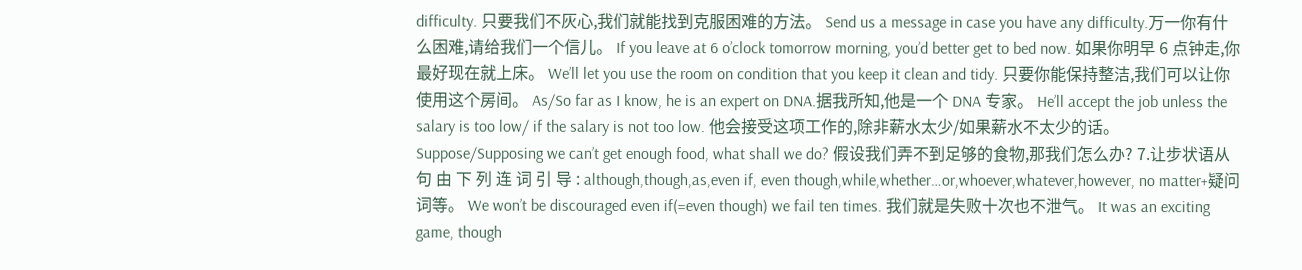difficulty. 只要我们不灰心,我们就能找到克服困难的方法。 Send us a message in case you have any difficulty.万一你有什么困难,请给我们一个信儿。 If you leave at 6 o’clock tomorrow morning, you’d better get to bed now. 如果你明早 6 点钟走,你最好现在就上床。 We’ll let you use the room on condition that you keep it clean and tidy. 只要你能保持整洁,我们可以让你使用这个房间。 As/So far as I know, he is an expert on DNA.据我所知,他是一个 DNA 专家。 He’ll accept the job unless the salary is too low/ if the salary is not too low. 他会接受这项工作的,除非薪水太少/如果薪水不太少的话。 Suppose/Supposing we can’t get enough food, what shall we do? 假设我们弄不到足够的食物,那我们怎么办? 7.让步状语从句 由 下 列 连 词 引 导 : although,though,as,even if, even though,while,whether…or,whoever,whatever,however, no matter+疑问词等。 We won’t be discouraged even if(=even though) we fail ten times. 我们就是失败十次也不泄气。 It was an exciting game, though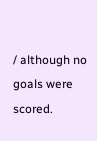/ although no goals were scored.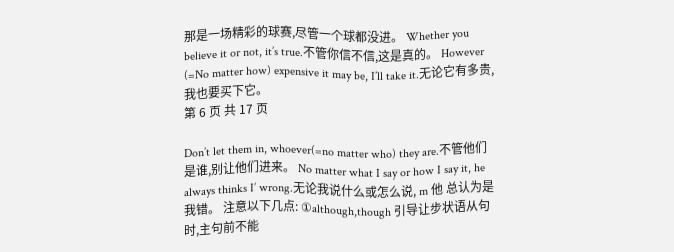那是一场精彩的球赛,尽管一个球都没进。 Whether you believe it or not, it’s true.不管你信不信,这是真的。 However (=No matter how) expensive it may be, I’ll take it.无论它有多贵,我也要买下它。
第 6 页 共 17 页

Don’t let them in, whoever(=no matter who) they are.不管他们是谁,别让他们进来。 No matter what I say or how I say it, he always thinks I’ wrong.无论我说什么或怎么说, m 他 总认为是我错。 注意以下几点: ①although,though 引导让步状语从句时,主句前不能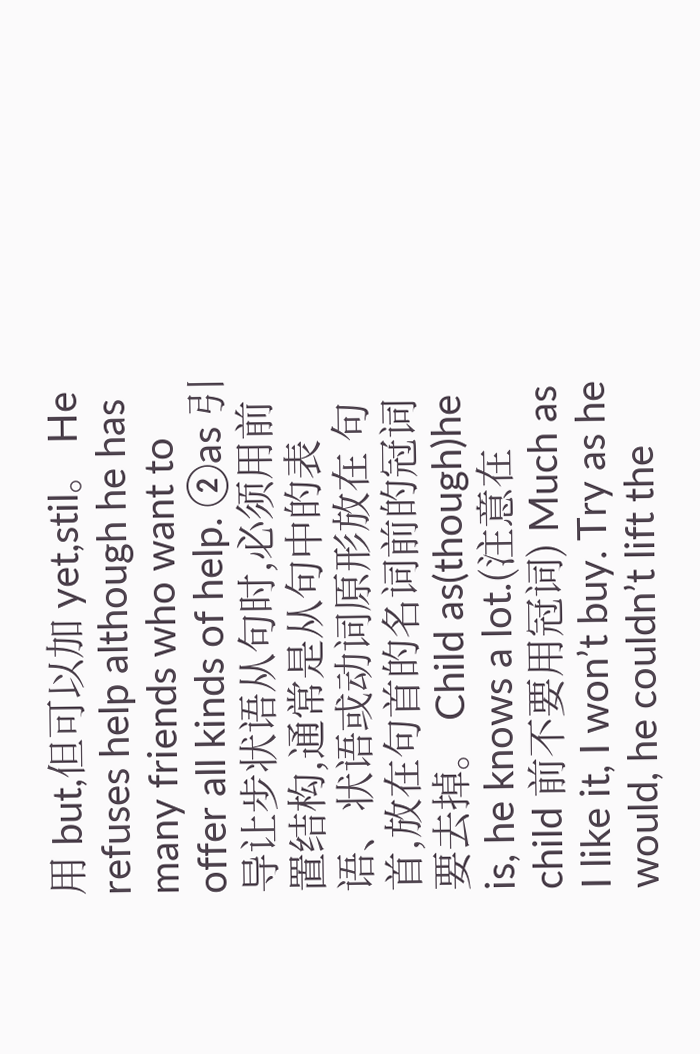用 but,但可以加 yet,stil。 He refuses help although he has many friends who want to offer all kinds of help. ②as 引导让步状语从句时,必须用前置结构,通常是从句中的表语、状语或动词原形放在 句首,放在句首的名词前的冠词要去掉。 Child as(though)he is, he knows a lot.(注意在 child 前不要用冠词) Much as I like it, I won’t buy. Try as he would, he couldn’t lift the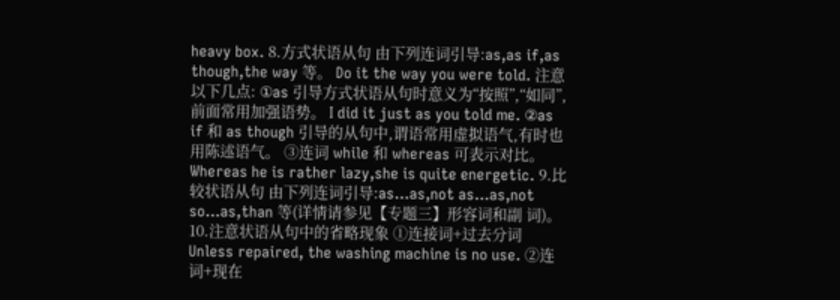heavy box. 8.方式状语从句 由下列连词引导:as,as if,as though,the way 等。 Do it the way you were told. 注意以下几点: ①as 引导方式状语从句时意义为“按照”,“如同”,前面常用加强语势。 I did it just as you told me. ②as if 和 as though 引导的从句中,谓语常用虚拟语气,有时也用陈述语气。 ③连词 while 和 whereas 可表示对比。 Whereas he is rather lazy,she is quite energetic. 9.比较状语从句 由下列连词引导:as…as,not as…as,not so…as,than 等(详情请参见【专题三】形容词和副 词)。 10.注意状语从句中的省略现象 ①连接词+过去分词 Unless repaired, the washing machine is no use. ②连词+现在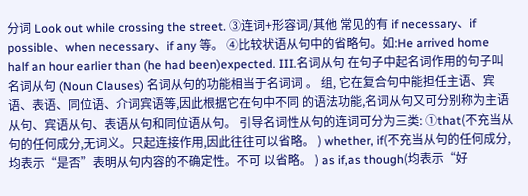分词 Look out while crossing the street. ③连词+形容词/其他 常见的有 if necessary、if possible、when necessary、if any 等。 ④比较状语从句中的省略句。如:He arrived home half an hour earlier than (he had been)expected. III.名词从句 在句子中起名词作用的句子叫名词从句 (Noun Clauses) 名词从句的功能相当于名词词 。 组, 它在复合句中能担任主语、宾语、表语、同位语、介词宾语等,因此根据它在句中不同 的语法功能,名词从句又可分别称为主语从句、宾语从句、表语从句和同位语从句。 引导名词性从句的连词可分为三类: ①that(不充当从句的任何成分,无词义。只起连接作用,因此往往可以省略。 ) whether, if(不充当从句的任何成分,均表示“是否”表明从句内容的不确定性。不可 以省略。 ) as if,as though(均表示“好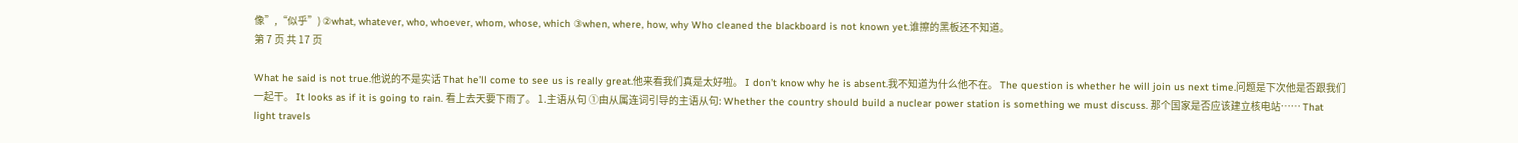像”,“似乎”) ②what, whatever, who, whoever, whom, whose, which ③when, where, how, why Who cleaned the blackboard is not known yet.谁擦的黑板还不知道。
第 7 页 共 17 页

What he said is not true.他说的不是实话 That he’ll come to see us is really great.他来看我们真是太好啦。 I don’t know why he is absent.我不知道为什么他不在。 The question is whether he will join us next time.问题是下次他是否跟我们一起干。 It looks as if it is going to rain. 看上去天要下雨了。 1.主语从句 ①由从属连词引导的主语从句: Whether the country should build a nuclear power station is something we must discuss. 那个国家是否应该建立核电站…… That light travels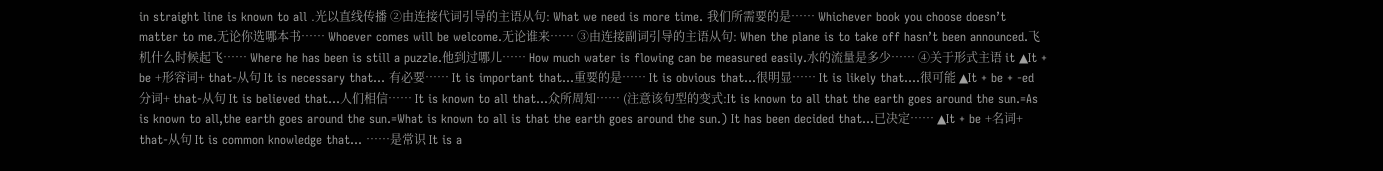in straight line is known to all .光以直线传播 ②由连接代词引导的主语从句: What we need is more time. 我们所需要的是…… Whichever book you choose doesn’t matter to me.无论你选哪本书…… Whoever comes will be welcome.无论谁来…… ③由连接副词引导的主语从句: When the plane is to take off hasn’t been announced.飞机什么时候起飞…… Where he has been is still a puzzle.他到过哪儿…… How much water is flowing can be measured easily.水的流量是多少…… ④关于形式主语 it ▲It + be +形容词+ that-从句 It is necessary that… 有必要…… It is important that…重要的是…… It is obvious that…很明显…… It is likely that….很可能 ▲It + be + -ed 分词+ that-从句 It is believed that…人们相信…… It is known to all that…众所周知…… (注意该句型的变式:It is known to all that the earth goes around the sun.=As is known to all,the earth goes around the sun.=What is known to all is that the earth goes around the sun.) It has been decided that…已决定…… ▲It + be +名词+ that-从句 It is common knowledge that… ……是常识 It is a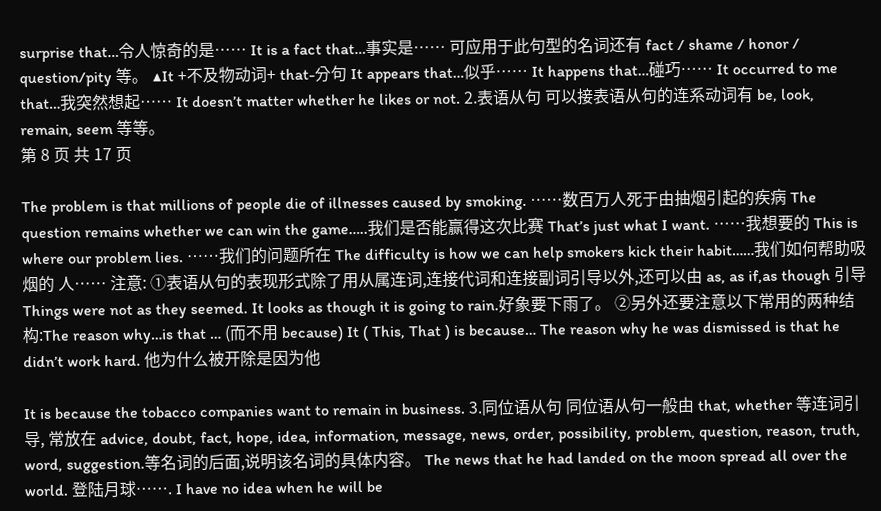surprise that…令人惊奇的是…… It is a fact that…事实是…… 可应用于此句型的名词还有 fact / shame / honor / question/pity 等。 ▲It +不及物动词+ that-分句 It appears that…似乎…… It happens that…碰巧…… It occurred to me that…我突然想起…… It doesn’t matter whether he likes or not. 2.表语从句 可以接表语从句的连系动词有 be, look, remain, seem 等等。
第 8 页 共 17 页

The problem is that millions of people die of illnesses caused by smoking. ……数百万人死于由抽烟引起的疾病 The question remains whether we can win the game…..我们是否能赢得这次比赛 That’s just what I want. ……我想要的 This is where our problem lies. ……我们的问题所在 The difficulty is how we can help smokers kick their habit……我们如何帮助吸烟的 人…… 注意: ①表语从句的表现形式除了用从属连词,连接代词和连接副词引导以外,还可以由 as, as if,as though 引导 Things were not as they seemed. It looks as though it is going to rain.好象要下雨了。 ②另外还要注意以下常用的两种结构:The reason why…is that … (而不用 because) It ( This, That ) is because… The reason why he was dismissed is that he didn’t work hard. 他为什么被开除是因为他

It is because the tobacco companies want to remain in business. 3.同位语从句 同位语从句一般由 that, whether 等连词引导, 常放在 advice, doubt, fact, hope, idea, information, message, news, order, possibility, problem, question, reason, truth, word, suggestion.等名词的后面,说明该名词的具体内容。 The news that he had landed on the moon spread all over the world. 登陆月球……. I have no idea when he will be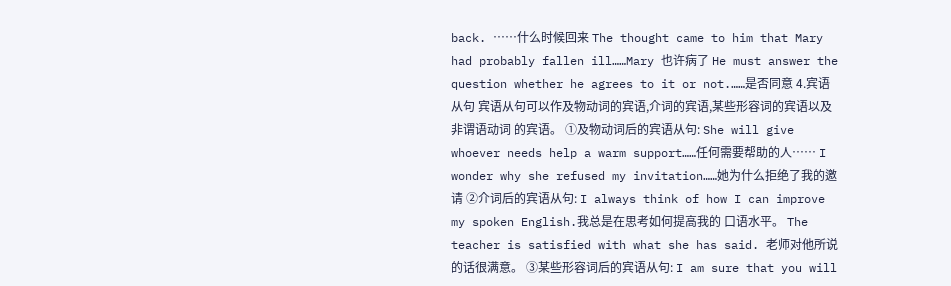back. ……什么时候回来 The thought came to him that Mary had probably fallen ill……Mary 也许病了 He must answer the question whether he agrees to it or not.……是否同意 4.宾语从句 宾语从句可以作及物动词的宾语,介词的宾语,某些形容词的宾语以及非谓语动词 的宾语。 ①及物动词后的宾语从句: She will give whoever needs help a warm support……任何需要帮助的人…… I wonder why she refused my invitation……她为什么拒绝了我的邀请 ②介词后的宾语从句: I always think of how I can improve my spoken English.我总是在思考如何提高我的 口语水平。 The teacher is satisfied with what she has said. 老师对他所说的话很满意。 ③某些形容词后的宾语从句: I am sure that you will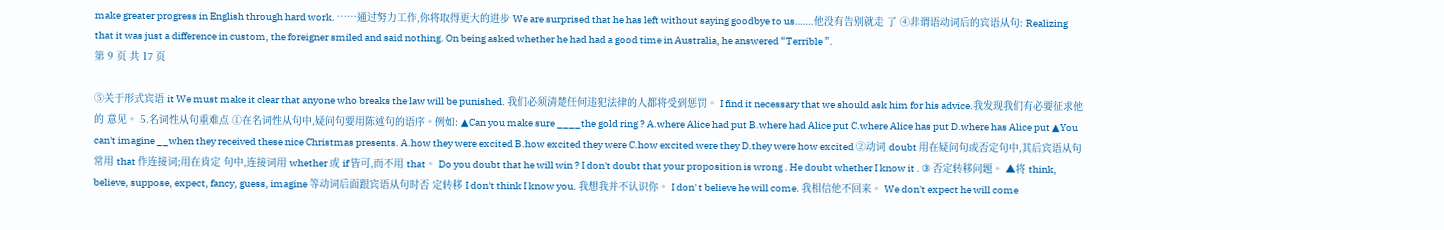make greater progress in English through hard work. ……通过努力工作,你将取得更大的进步 We are surprised that he has left without saying goodbye to us…….他没有告别就走 了 ④非谓语动词后的宾语从句: Realizing that it was just a difference in custom, the foreigner smiled and said nothing. On being asked whether he had had a good time in Australia, he answered “Terrible ”.
第 9 页 共 17 页

⑤关于形式宾语 it We must make it clear that anyone who breaks the law will be punished. 我们必须清楚任何违犯法律的人都将受到惩罚。 I find it necessary that we should ask him for his advice.我发现我们有必要征求他的 意见。 5.名词性从句重难点 ①在名词性从句中,疑问句要用陈述句的语序。例如: ▲Can you make sure ____the gold ring ? A.where Alice had put B.where had Alice put C.where Alice has put D.where has Alice put ▲You can't imagine __when they received these nice Christmas presents. A.how they were excited B.how excited they were C.how excited were they D.they were how excited ②动词 doubt 用在疑问句或否定句中,其后宾语从句常用 that 作连接词;用在肯定 句中,连接词用 whether 或 if 皆可,而不用 that。 Do you doubt that he will win ? I don't doubt that your proposition is wrong . He doubt whether I know it . ③ 否定转移问题。 ▲将 think, believe, suppose, expect, fancy, guess, imagine 等动词后面跟宾语从句时否 定转移 I don't think I know you. 我想我并不认识你。 I don' t believe he will come. 我相信他不回来。 We don't expect he will come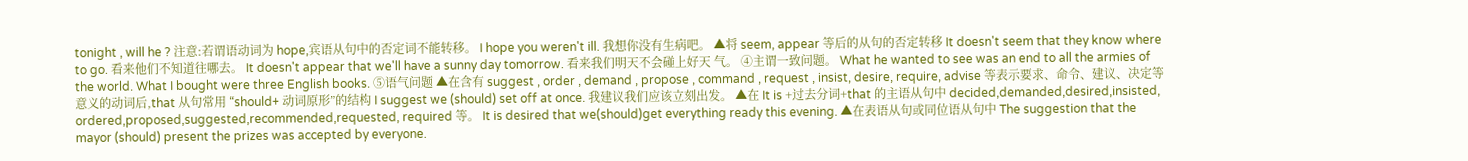tonight , will he ? 注意:若谓语动词为 hope,宾语从句中的否定词不能转移。 I hope you weren't ill. 我想你没有生病吧。 ▲将 seem, appear 等后的从句的否定转移 It doesn't seem that they know where to go. 看来他们不知道往哪去。 It doesn't appear that we'll have a sunny day tomorrow. 看来我们明天不会碰上好天 气。 ④主谓一致问题。 What he wanted to see was an end to all the armies of the world. What I bought were three English books. ⑤语气问题 ▲在含有 suggest , order , demand , propose , command , request , insist, desire, require, advise 等表示要求、命令、建议、决定等意义的动词后,that 从句常用 “should+ 动词原形”的结构 I suggest we (should) set off at once. 我建议我们应该立刻出发。 ▲在 It is +过去分词+that 的主语从句中 decided,demanded,desired,insisted, ordered,proposed,suggested,recommended,requested, required 等。 It is desired that we(should)get everything ready this evening. ▲在表语从句或同位语从句中 The suggestion that the mayor (should) present the prizes was accepted by everyone.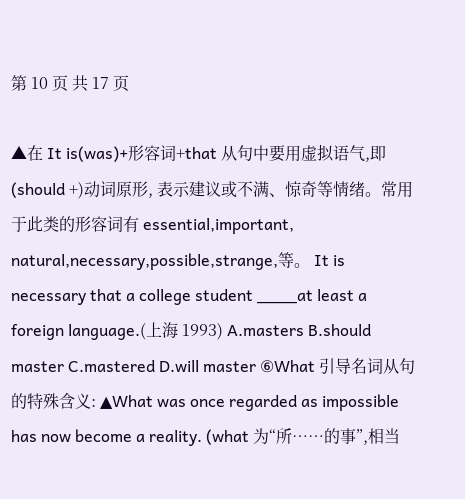第 10 页 共 17 页

▲在 It is(was)+形容词+that 从句中要用虚拟语气,即(should +)动词原形, 表示建议或不满、惊奇等情绪。常用于此类的形容词有 essential,important, natural,necessary,possible,strange,等。 It is necessary that a college student ____at least a foreign language.(上海 1993) A.masters B.should master C.mastered D.will master ⑥What 引导名词从句的特殊含义: ▲What was once regarded as impossible has now become a reality. (what 为“所……的事”,相当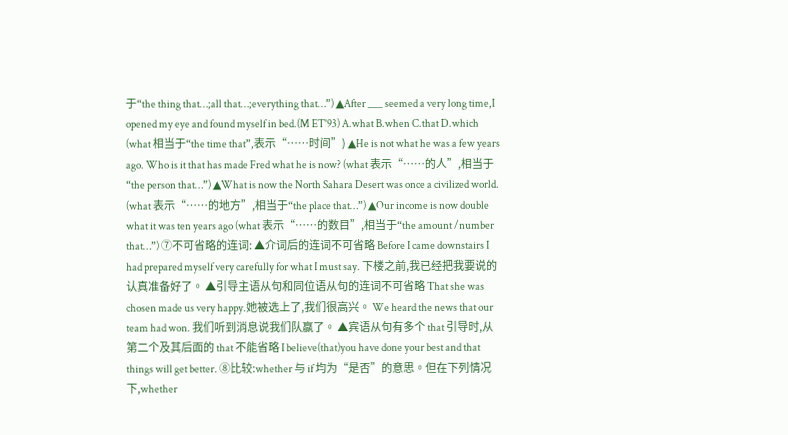于“the thing that…;all that…;everything that…”) ▲After ___ seemed a very long time,I opened my eye and found myself in bed.(M ET'93) A.what B.when C.that D.which (what 相当于“the time that”,表示“……时间”) ▲He is not what he was a few years ago. Who is it that has made Fred what he is now? (what 表示“……的人”,相当于“the person that…”) ▲What is now the North Sahara Desert was once a civilized world. (what 表示“……的地方”,相当于“the place that…”) ▲Our income is now double what it was ten years ago (what 表示“……的数目”,相当于“the amount /number that…”) ⑦不可省略的连词: ▲介词后的连词不可省略 Before I came downstairs I had prepared myself very carefully for what I must say. 下楼之前,我已经把我要说的认真准备好了。 ▲引导主语从句和同位语从句的连词不可省略 That she was chosen made us very happy.她被选上了,我们很高兴。 We heard the news that our team had won. 我们听到消息说我们队赢了。 ▲宾语从句有多个 that 引导时,从第二个及其后面的 that 不能省略 I believe(that)you have done your best and that things will get better. ⑧比较:whether 与 if 均为“是否”的意思。但在下列情况下,whether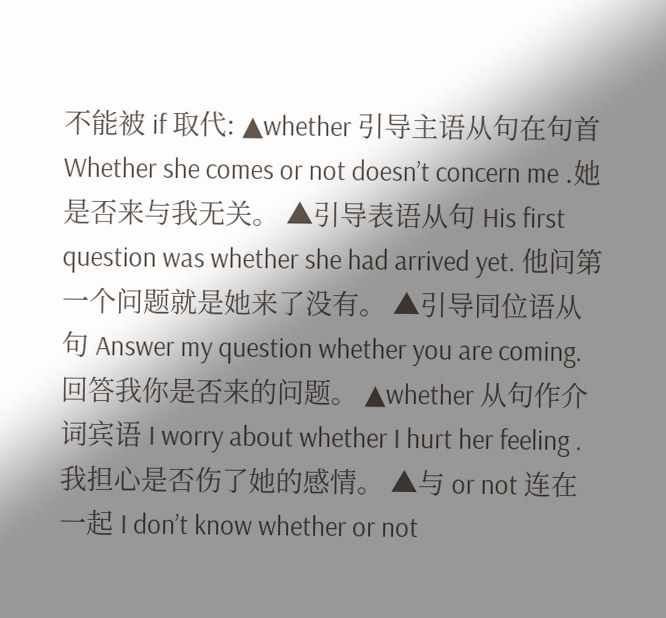不能被 if 取代: ▲whether 引导主语从句在句首 Whether she comes or not doesn’t concern me .她是否来与我无关。 ▲引导表语从句 His first question was whether she had arrived yet. 他问第一个问题就是她来了没有。 ▲引导同位语从句 Answer my question whether you are coming.回答我你是否来的问题。 ▲whether 从句作介词宾语 I worry about whether I hurt her feeling .我担心是否伤了她的感情。 ▲与 or not 连在一起 I don’t know whether or not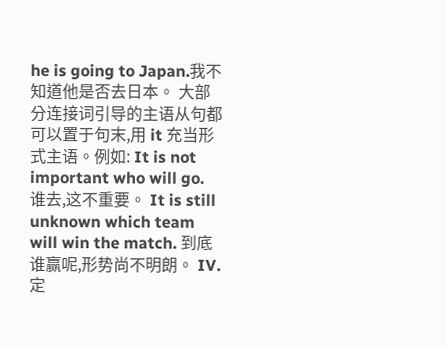he is going to Japan.我不知道他是否去日本。 大部分连接词引导的主语从句都可以置于句末,用 it 充当形式主语。例如: It is not important who will go. 谁去,这不重要。 It is still unknown which team will win the match. 到底谁赢呢,形势尚不明朗。 IV.定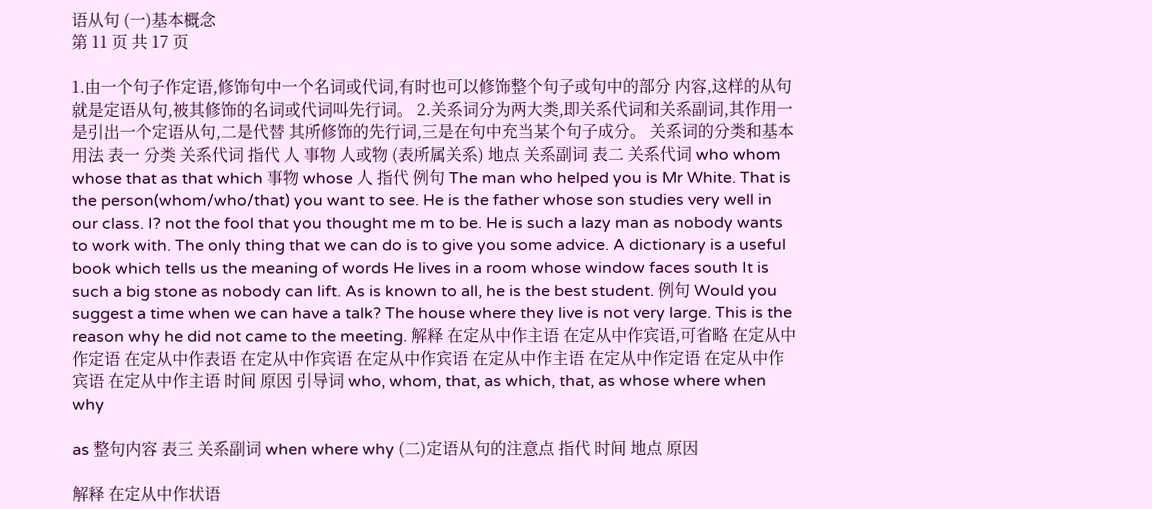语从句 (一)基本概念
第 11 页 共 17 页

1.由一个句子作定语,修饰句中一个名词或代词,有时也可以修饰整个句子或句中的部分 内容,这样的从句就是定语从句,被其修饰的名词或代词叫先行词。 2.关系词分为两大类,即关系代词和关系副词,其作用一是引出一个定语从句,二是代替 其所修饰的先行词,三是在句中充当某个句子成分。 关系词的分类和基本用法 表一 分类 关系代词 指代 人 事物 人或物 (表所属关系) 地点 关系副词 表二 关系代词 who whom whose that as that which 事物 whose 人 指代 例句 The man who helped you is Mr White. That is the person(whom/who/that) you want to see. He is the father whose son studies very well in our class. I? not the fool that you thought me m to be. He is such a lazy man as nobody wants to work with. The only thing that we can do is to give you some advice. A dictionary is a useful book which tells us the meaning of words He lives in a room whose window faces south It is such a big stone as nobody can lift. As is known to all, he is the best student. 例句 Would you suggest a time when we can have a talk? The house where they live is not very large. This is the reason why he did not came to the meeting. 解释 在定从中作主语 在定从中作宾语,可省略 在定从中作定语 在定从中作表语 在定从中作宾语 在定从中作宾语 在定从中作主语 在定从中作定语 在定从中作宾语 在定从中作主语 时间 原因 引导词 who, whom, that, as which, that, as whose where when why

as 整句内容 表三 关系副词 when where why (二)定语从句的注意点 指代 时间 地点 原因

解释 在定从中作状语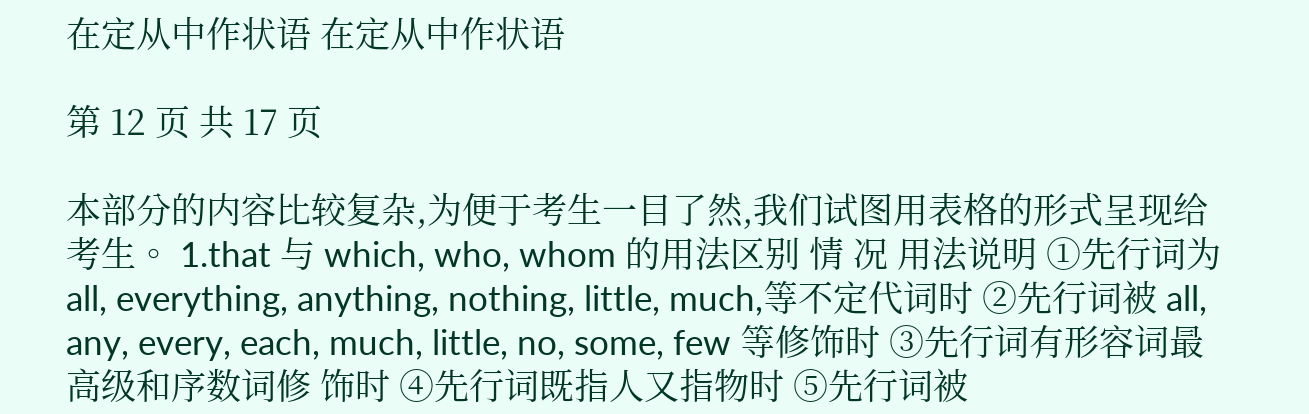在定从中作状语 在定从中作状语

第 12 页 共 17 页

本部分的内容比较复杂,为便于考生一目了然,我们试图用表格的形式呈现给考生。 1.that 与 which, who, whom 的用法区别 情 况 用法说明 ①先行词为 all, everything, anything, nothing, little, much,等不定代词时 ②先行词被 all, any, every, each, much, little, no, some, few 等修饰时 ③先行词有形容词最高级和序数词修 饰时 ④先行词既指人又指物时 ⑤先行词被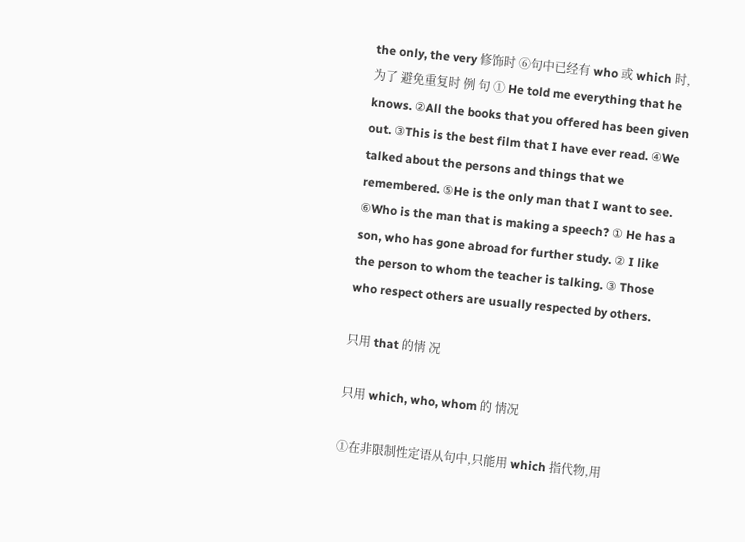the only, the very 修饰时 ⑥句中已经有 who 或 which 时,为了 避免重复时 例 句 ① He told me everything that he knows. ②All the books that you offered has been given out. ③This is the best film that I have ever read. ④We talked about the persons and things that we remembered. ⑤He is the only man that I want to see. ⑥Who is the man that is making a speech? ① He has a son, who has gone abroad for further study. ② I like the person to whom the teacher is talking. ③ Those who respect others are usually respected by others.

只用 that 的情 况

只用 which, who, whom 的 情况

①在非限制性定语从句中,只能用 which 指代物,用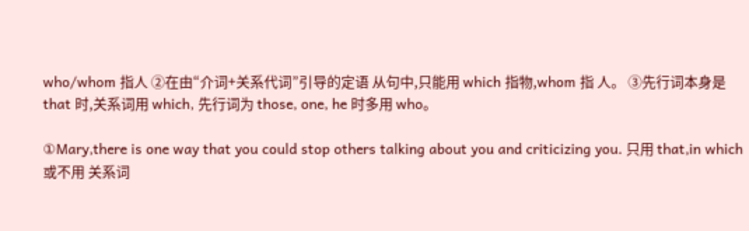who/whom 指人 ②在由“介词+关系代词”引导的定语 从句中,只能用 which 指物,whom 指 人。 ③先行词本身是 that 时,关系词用 which, 先行词为 those, one, he 时多用 who。

①Mary,there is one way that you could stop others talking about you and criticizing you. 只用 that,in which 或不用 关系词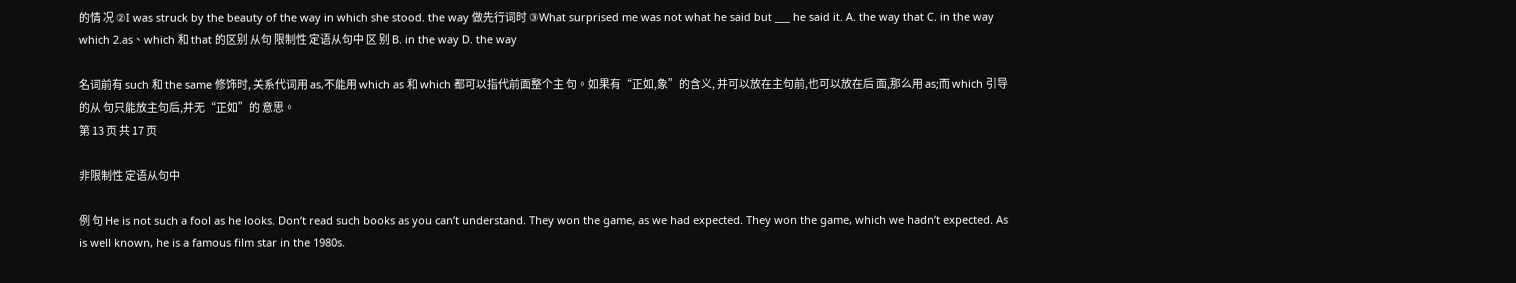的情 况 ②I was struck by the beauty of the way in which she stood. the way 做先行词时 ③What surprised me was not what he said but ___ he said it. A. the way that C. in the way which 2.as、which 和 that 的区别 从句 限制性 定语从句中 区 别 B. in the way D. the way

名词前有 such 和 the same 修饰时, 关系代词用 as,不能用 which as 和 which 都可以指代前面整个主 句。如果有“正如,象”的含义, 并可以放在主句前,也可以放在后 面,那么用 as;而 which 引导的从 句只能放主句后,并无“正如”的 意思。
第 13 页 共 17 页

非限制性 定语从句中

例 句 He is not such a fool as he looks. Don’t read such books as you can’t understand. They won the game, as we had expected. They won the game, which we hadn’t expected. As is well known, he is a famous film star in the 1980s.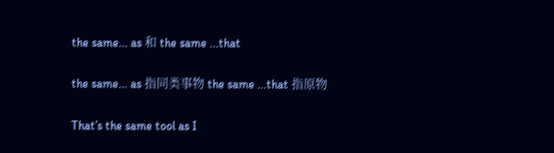the same... as 和 the same ...that

the same... as 指同类事物 the same ...that 指原物

That’s the same tool as I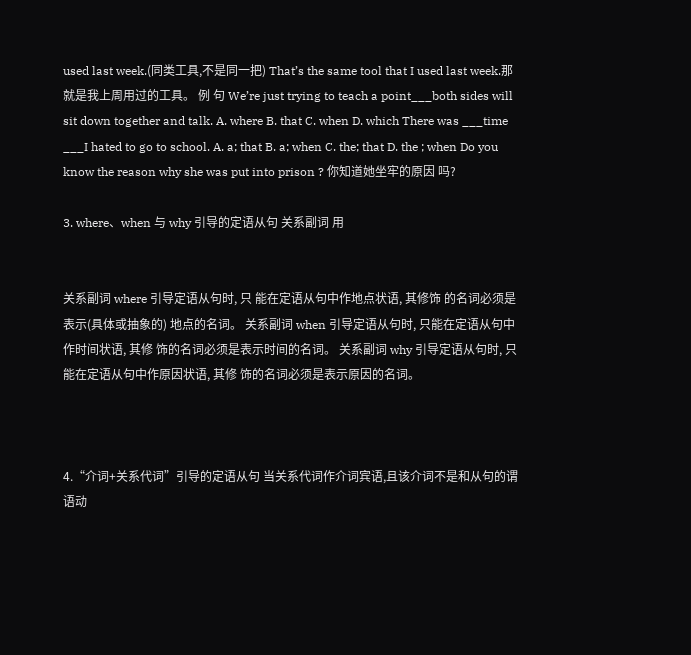used last week.(同类工具,不是同一把) That’s the same tool that I used last week.那就是我上周用过的工具。 例 句 We’re just trying to teach a point___both sides will sit down together and talk. A. where B. that C. when D. which There was ___time ___I hated to go to school. A. a; that B. a; when C. the; that D. the ; when Do you know the reason why she was put into prison ? 你知道她坐牢的原因 吗?

3. where、when 与 why 引导的定语从句 关系副词 用


关系副词 where 引导定语从句时, 只 能在定语从句中作地点状语, 其修饰 的名词必须是表示(具体或抽象的) 地点的名词。 关系副词 when 引导定语从句时, 只能在定语从句中作时间状语, 其修 饰的名词必须是表示时间的名词。 关系副词 why 引导定语从句时, 只能在定语从句中作原因状语, 其修 饰的名词必须是表示原因的名词。



4.“介词+关系代词”引导的定语从句 当关系代词作介词宾语,且该介词不是和从句的谓语动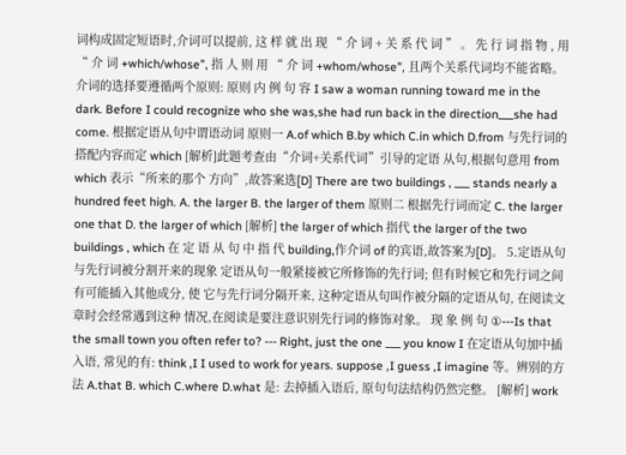词构成固定短语时,介词可以提前, 这 样 就 出 现 “ 介 词 + 关 系 代 词 ” 。 先 行 词 指 物 , 用 “ 介 词 +which/whose”, 指 人 则 用 “ 介 词 +whom/whose”, 且两个关系代词均不能省略。介词的选择要遵循两个原则: 原则 内 例 句 容 I saw a woman running toward me in the dark. Before I could recognize who she was,she had run back in the direction___she had come. 根据定语从句中谓语动词 原则一 A.of which B.by which C.in which D.from 与先行词的搭配内容而定 which [解析]此题考查由“介词+关系代词”引导的定语 从句,根据句意用 from which 表示“所来的那个 方向”,故答案选[D] There are two buildings , ___ stands nearly a hundred feet high. A. the larger B. the larger of them 原则二 根据先行词而定 C. the larger one that D. the larger of which [解析] the larger of which 指代 the larger of the two buildings , which 在 定 语 从 句 中 指 代 building,作介词 of 的宾语,故答案为[D]。 5.定语从句与先行词被分割开来的现象 定语从句一般紧接被它所修饰的先行词; 但有时候它和先行词之间有可能插入其他成分, 使 它与先行词分隔开来, 这种定语从句叫作被分隔的定语从句, 在阅读文章时会经常遇到这种 情况,在阅读是要注意识别先行词的修饰对象。 现 象 例 句 ①---Is that the small town you often refer to? --- Right, just the one ___ you know I 在定语从句加中插入语, 常见的有: think ,I I used to work for years. suppose ,I guess ,I imagine 等。辨别的方法 A.that B. which C.where D.what 是: 去掉插入语后, 原句句法结构仍然完整。 [解析] work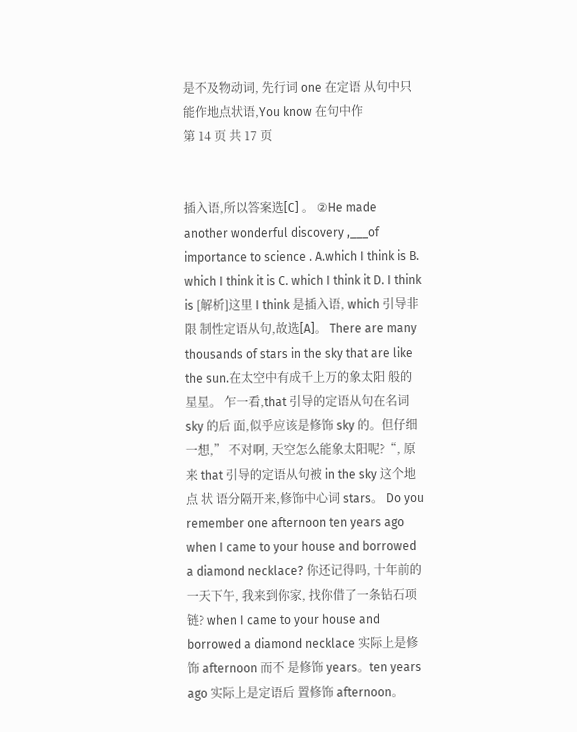是不及物动词, 先行词 one 在定语 从句中只能作地点状语,You know 在句中作
第 14 页 共 17 页


插入语,所以答案选[C] 。 ②He made another wonderful discovery ,___of importance to science . A.which I think is B. which I think it is C. which I think it D. I think is [解析]这里 I think 是插入语, which 引导非限 制性定语从句,故选[A]。 There are many thousands of stars in the sky that are like the sun.在太空中有成千上万的象太阳 般的星星。 乍一看,that 引导的定语从句在名词 sky 的后 面,似乎应该是修饰 sky 的。但仔细一想,” 不对啊, 天空怎么能象太阳呢?“, 原来 that 引导的定语从句被 in the sky 这个地点 状 语分隔开来,修饰中心词 stars。 Do you remember one afternoon ten years ago when I came to your house and borrowed a diamond necklace? 你还记得吗, 十年前的一天下午, 我来到你家, 找你借了一条钻石项链? when I came to your house and borrowed a diamond necklace 实际上是修饰 afternoon 而不 是修饰 years。ten years ago 实际上是定语后 置修饰 afternoon。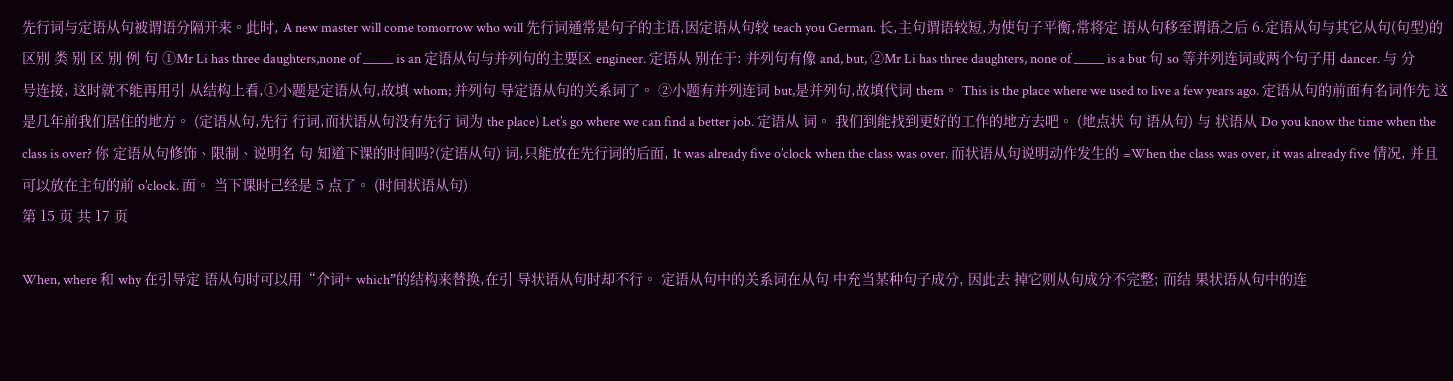先行词与定语从句被谓语分隔开来。此时, A new master will come tomorrow who will 先行词通常是句子的主语,因定语从句较 teach you German. 长,主句谓语较短,为使句子平衡,常将定 语从句移至谓语之后 6.定语从句与其它从句(句型)的区别 类 别 区 别 例 句 ①Mr Li has three daughters,none of _____ is an 定语从句与并列句的主要区 engineer. 定语从 别在于: 并列句有像 and, but, ②Mr Li has three daughters, none of _____ is a but 句 so 等并列连词或两个句子用 dancer. 与 分号连接, 这时就不能再用引 从结构上看,①小题是定语从句,故填 whom; 并列句 导定语从句的关系词了。 ②小题有并列连词 but,是并列句,故填代词 them。 This is the place where we used to live a few years ago. 定语从句的前面有名词作先 这是几年前我们居住的地方。 (定语从句,先行 行词,而状语从句没有先行 词为 the place) Let’s go where we can find a better job. 定语从 词。 我们到能找到更好的工作的地方去吧。 (地点状 句 语从句) 与 状语从 Do you know the time when the class is over? 你 定语从句修饰、限制、说明名 句 知道下课的时间吗?(定语从句) 词,只能放在先行词的后面, It was already five o’clock when the class was over. 而状语从句说明动作发生的 =When the class was over, it was already five 情况, 并且可以放在主句的前 o’clock. 面。 当下课时己经是 5 点了。 (时间状语从句)
第 15 页 共 17 页

When, where 和 why 在引导定 语从句时可以用“介词+ which”的结构来替换,在引 导状语从句时却不行。 定语从句中的关系词在从句 中充当某种句子成分, 因此去 掉它则从句成分不完整; 而结 果状语从句中的连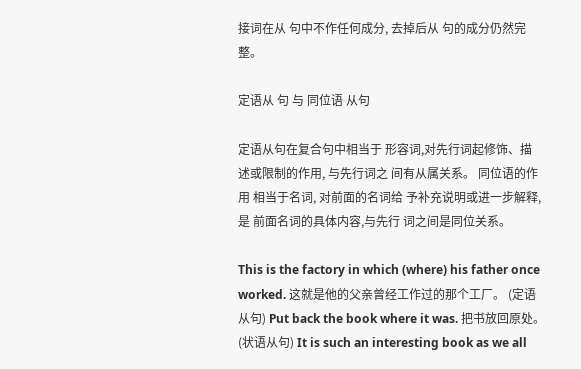接词在从 句中不作任何成分, 去掉后从 句的成分仍然完整。

定语从 句 与 同位语 从句

定语从句在复合句中相当于 形容词,对先行词起修饰、描 述或限制的作用, 与先行词之 间有从属关系。 同位语的作用 相当于名词, 对前面的名词给 予补充说明或进一步解释, 是 前面名词的具体内容,与先行 词之间是同位关系。

This is the factory in which (where) his father once worked. 这就是他的父亲曾经工作过的那个工厂。 (定语 从句) Put back the book where it was. 把书放回原处。 (状语从句) It is such an interesting book as we all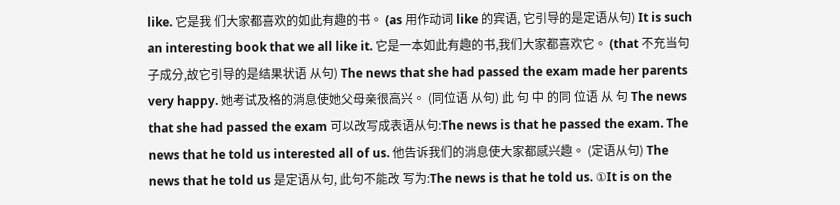like. 它是我 们大家都喜欢的如此有趣的书。 (as 用作动词 like 的宾语, 它引导的是定语从句) It is such an interesting book that we all like it. 它是一本如此有趣的书,我们大家都喜欢它。 (that 不充当句子成分,故它引导的是结果状语 从句) The news that she had passed the exam made her parents very happy. 她考试及格的消息使她父母亲很高兴。 (同位语 从句) 此 句 中 的同 位语 从 句 The news that she had passed the exam 可以改写成表语从句:The news is that he passed the exam. The news that he told us interested all of us. 他告诉我们的消息使大家都感兴趣。 (定语从句) The news that he told us 是定语从句, 此句不能改 写为:The news is that he told us. ①It is on the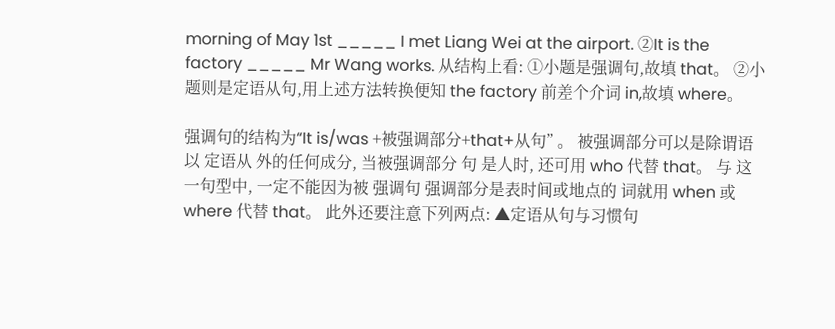morning of May 1st _____ I met Liang Wei at the airport. ②It is the factory _____ Mr Wang works. 从结构上看: ①小题是强调句,故填 that。 ②小题则是定语从句,用上述方法转换便知 the factory 前差个介词 in,故填 where。

强调句的结构为“It is/was +被强调部分+that+从句” 。 被强调部分可以是除谓语以 定语从 外的任何成分, 当被强调部分 句 是人时, 还可用 who 代替 that。 与 这一句型中, 一定不能因为被 强调句 强调部分是表时间或地点的 词就用 when 或 where 代替 that。 此外还要注意下列两点: ▲定语从句与习惯句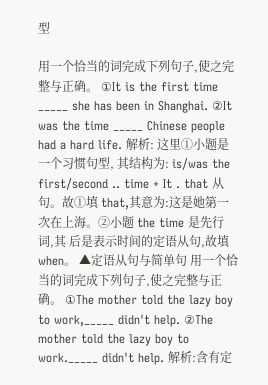型

用一个恰当的词完成下列句子,使之完整与正确。 ①It is the first time _____ she has been in Shanghai. ②It was the time _____ Chinese people had a hard life. 解析: 这里①小题是一个习惯句型, 其结构为: is/was the first/second .. time + It . that 从句。故①填 that,其意为:这是她第一次在上海。②小题 the time 是先行词,其 后是表示时间的定语从句,故填 when。 ▲定语从句与简单句 用一个恰当的词完成下列句子,使之完整与正确。 ①The mother told the lazy boy to work,_____ didn't help. ②The mother told the lazy boy to work._____ didn't help. 解析:含有定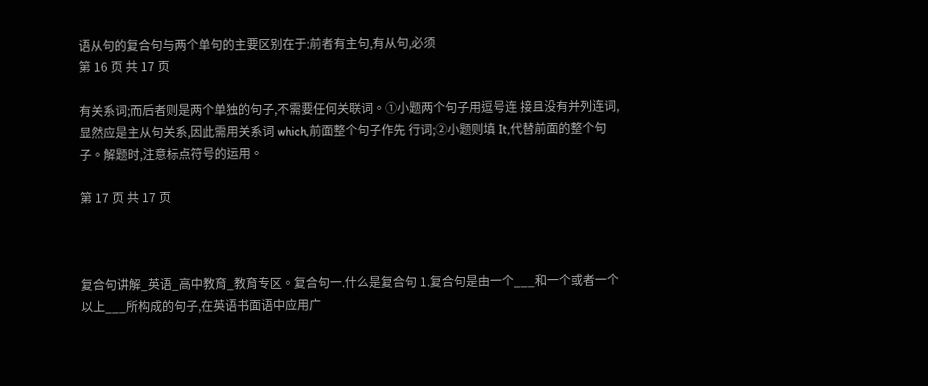语从句的复合句与两个单句的主要区别在于:前者有主句,有从句,必须
第 16 页 共 17 页

有关系词;而后者则是两个单独的句子,不需要任何关联词。①小题两个句子用逗号连 接且没有并列连词,显然应是主从句关系,因此需用关系词 which,前面整个句子作先 行词;②小题则填 It,代替前面的整个句子。解题时,注意标点符号的运用。

第 17 页 共 17 页



复合句讲解_英语_高中教育_教育专区。复合句一.什么是复合句 1.复合句是由一个___和一个或者一个以上___所构成的句子,在英语书面语中应用广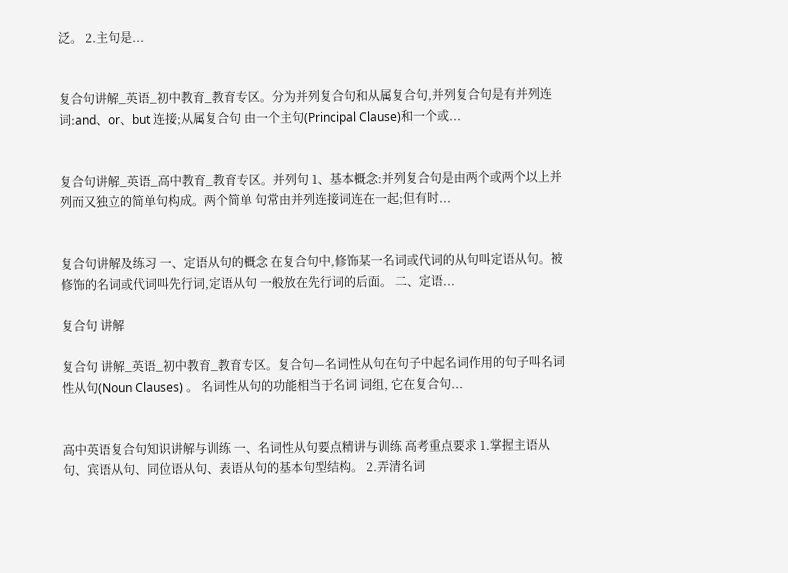泛。 2.主句是...


复合句讲解_英语_初中教育_教育专区。分为并列复合句和从属复合句,并列复合句是有并列连词:and、or、but 连接;从属复合句 由一个主句(Principal Clause)和一个或...


复合句讲解_英语_高中教育_教育专区。并列句 1、基本概念:并列复合句是由两个或两个以上并列而又独立的简单句构成。两个简单 句常由并列连接词连在一起;但有时...


复合句讲解及练习 一、定语从句的概念 在复合句中,修饰某一名词或代词的从句叫定语从句。被修饰的名词或代词叫先行词,定语从句 一般放在先行词的后面。 二、定语...

复合句 讲解

复合句 讲解_英语_初中教育_教育专区。复合句—名词性从句在句子中起名词作用的句子叫名词性从句(Noun Clauses) 。 名词性从句的功能相当于名词 词组, 它在复合句...


高中英语复合句知识讲解与训练 一、名词性从句要点精讲与训练 高考重点要求 1.掌握主语从句、宾语从句、同位语从句、表语从句的基本句型结构。 2.弄清名词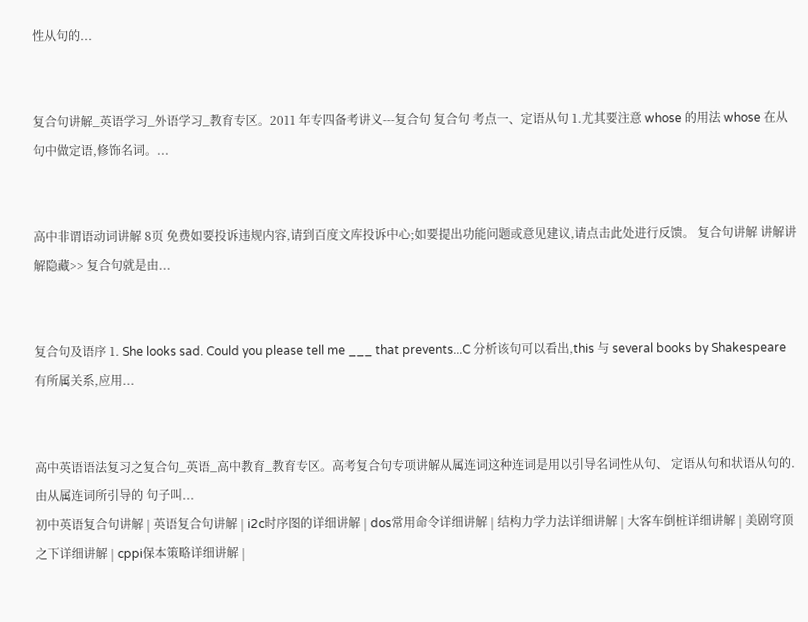性从句的...


复合句讲解_英语学习_外语学习_教育专区。2011 年专四备考讲义---复合句 复合句 考点一、定语从句 1.尤其要注意 whose 的用法 whose 在从句中做定语,修饰名词。...


高中非谓语动词讲解 8页 免费如要投诉违规内容,请到百度文库投诉中心;如要提出功能问题或意见建议,请点击此处进行反馈。 复合句讲解 讲解讲解隐藏>> 复合句就是由...


复合句及语序 1. She looks sad. Could you please tell me ___ that prevents...C 分析该句可以看出,this 与 several books by Shakespeare 有所属关系,应用...


高中英语语法复习之复合句_英语_高中教育_教育专区。高考复合句专项讲解从属连词这种连词是用以引导名词性从句、 定语从句和状语从句的. 由从属连词所引导的 句子叫...
初中英语复合句讲解 | 英语复合句讲解 | i2c时序图的详细讲解 | dos常用命令详细讲解 | 结构力学力法详细讲解 | 大客车倒桩详细讲解 | 美剧穹顶之下详细讲解 | cppi保本策略详细讲解 |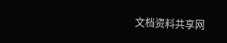文档资料共享网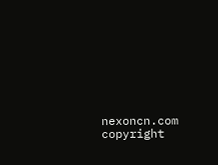nexoncn.com copyright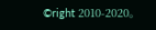©right 2010-2020。